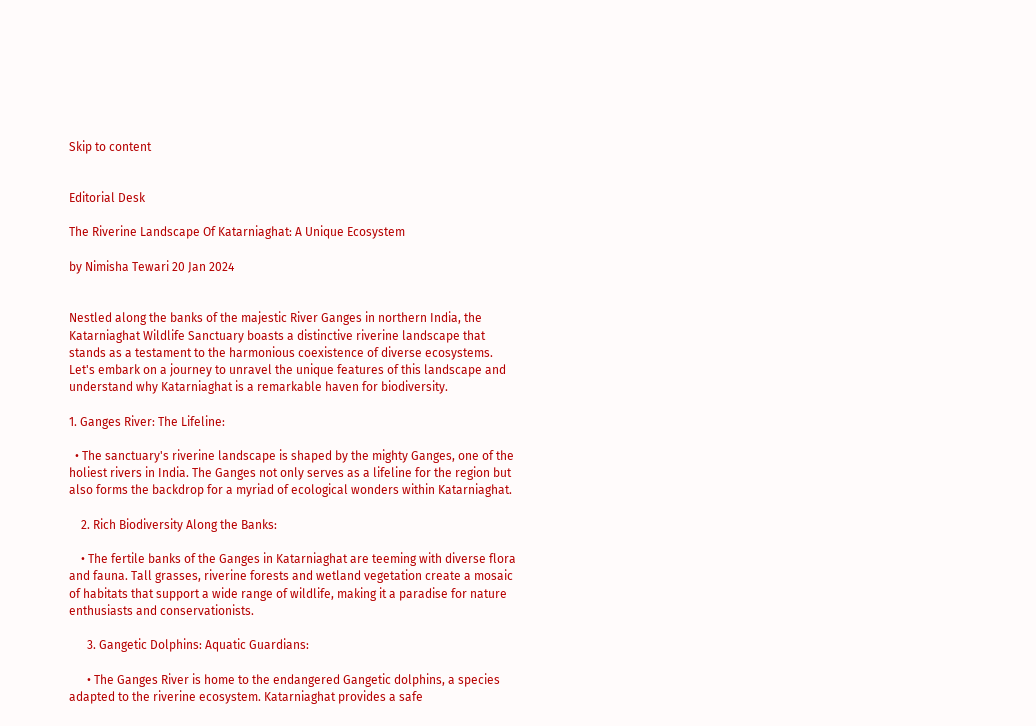Skip to content


Editorial Desk

The Riverine Landscape Of Katarniaghat: A Unique Ecosystem

by Nimisha Tewari 20 Jan 2024


Nestled along the banks of the majestic River Ganges in northern India, the Katarniaghat Wildlife Sanctuary boasts a distinctive riverine landscape that stands as a testament to the harmonious coexistence of diverse ecosystems. Let's embark on a journey to unravel the unique features of this landscape and understand why Katarniaghat is a remarkable haven for biodiversity.

1. Ganges River: The Lifeline:

  • The sanctuary's riverine landscape is shaped by the mighty Ganges, one of the holiest rivers in India. The Ganges not only serves as a lifeline for the region but also forms the backdrop for a myriad of ecological wonders within Katarniaghat.

    2. Rich Biodiversity Along the Banks:

    • The fertile banks of the Ganges in Katarniaghat are teeming with diverse flora and fauna. Tall grasses, riverine forests and wetland vegetation create a mosaic of habitats that support a wide range of wildlife, making it a paradise for nature enthusiasts and conservationists.

      3. Gangetic Dolphins: Aquatic Guardians:

      • The Ganges River is home to the endangered Gangetic dolphins, a species adapted to the riverine ecosystem. Katarniaghat provides a safe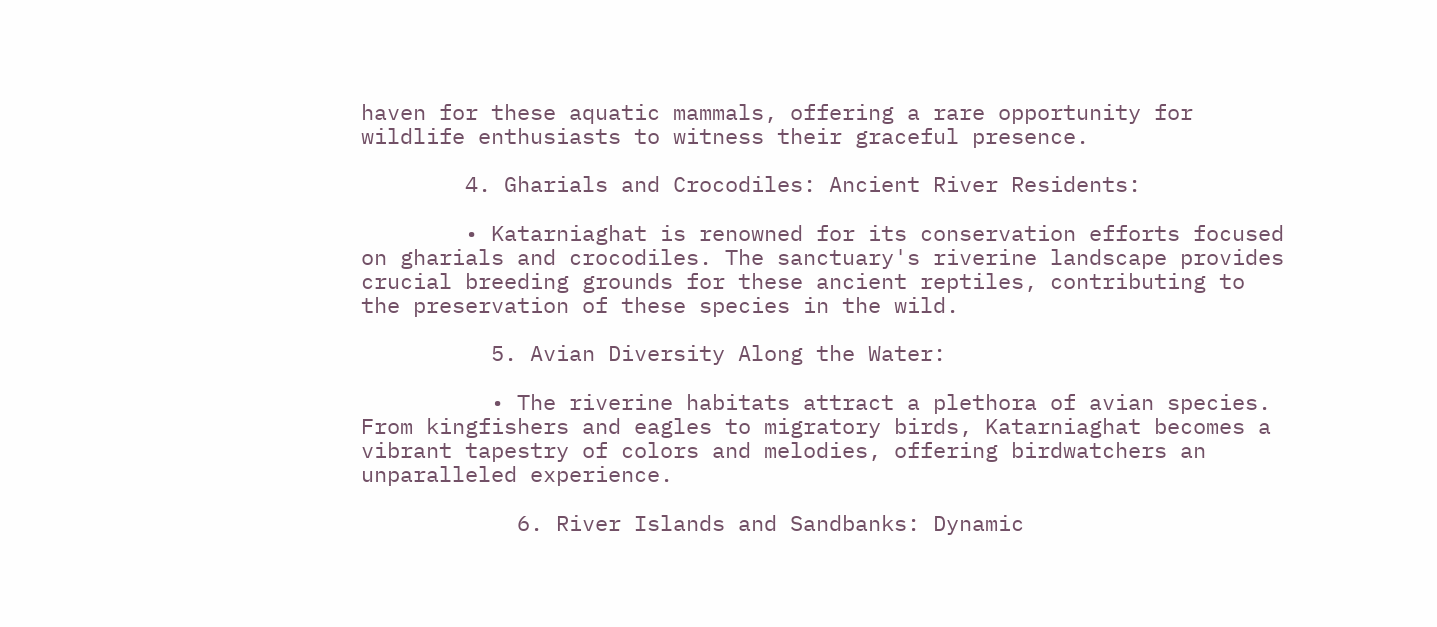haven for these aquatic mammals, offering a rare opportunity for wildlife enthusiasts to witness their graceful presence.

        4. Gharials and Crocodiles: Ancient River Residents:

        • Katarniaghat is renowned for its conservation efforts focused on gharials and crocodiles. The sanctuary's riverine landscape provides crucial breeding grounds for these ancient reptiles, contributing to the preservation of these species in the wild.

          5. Avian Diversity Along the Water:

          • The riverine habitats attract a plethora of avian species. From kingfishers and eagles to migratory birds, Katarniaghat becomes a vibrant tapestry of colors and melodies, offering birdwatchers an unparalleled experience.

            6. River Islands and Sandbanks: Dynamic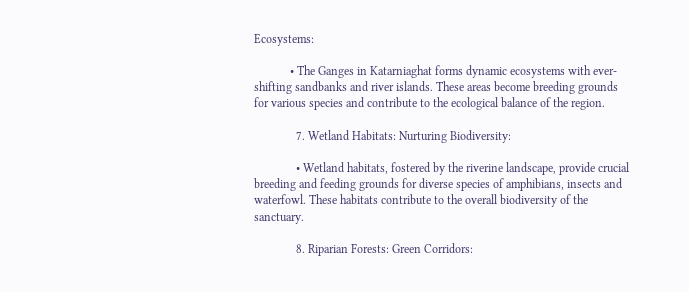Ecosystems:

            • The Ganges in Katarniaghat forms dynamic ecosystems with ever-shifting sandbanks and river islands. These areas become breeding grounds for various species and contribute to the ecological balance of the region.

              7. Wetland Habitats: Nurturing Biodiversity:

              • Wetland habitats, fostered by the riverine landscape, provide crucial breeding and feeding grounds for diverse species of amphibians, insects and waterfowl. These habitats contribute to the overall biodiversity of the sanctuary.

              8. Riparian Forests: Green Corridors: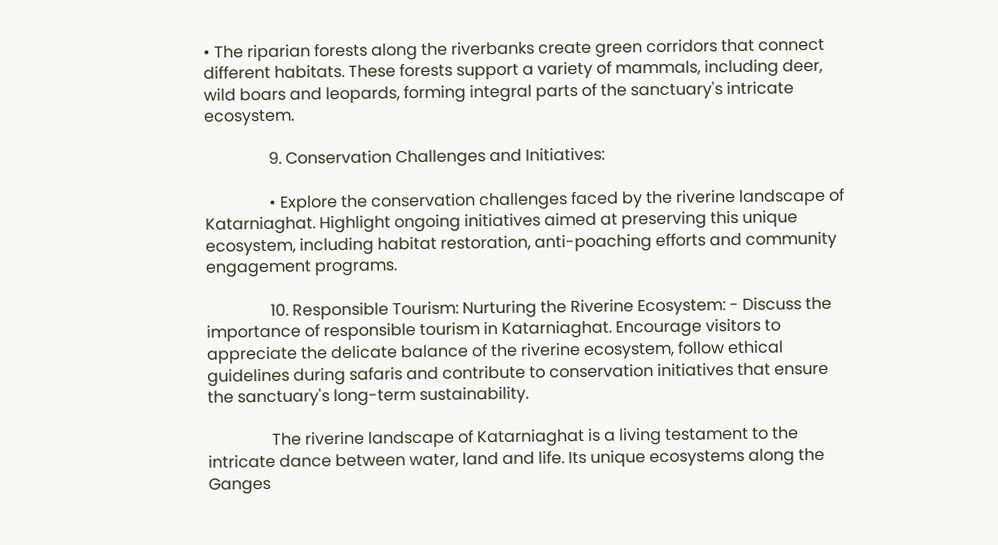• The riparian forests along the riverbanks create green corridors that connect different habitats. These forests support a variety of mammals, including deer, wild boars and leopards, forming integral parts of the sanctuary's intricate ecosystem.

                9. Conservation Challenges and Initiatives:

                • Explore the conservation challenges faced by the riverine landscape of Katarniaghat. Highlight ongoing initiatives aimed at preserving this unique ecosystem, including habitat restoration, anti-poaching efforts and community engagement programs.

                10. Responsible Tourism: Nurturing the Riverine Ecosystem: - Discuss the importance of responsible tourism in Katarniaghat. Encourage visitors to appreciate the delicate balance of the riverine ecosystem, follow ethical guidelines during safaris and contribute to conservation initiatives that ensure the sanctuary's long-term sustainability.

                The riverine landscape of Katarniaghat is a living testament to the intricate dance between water, land and life. Its unique ecosystems along the Ganges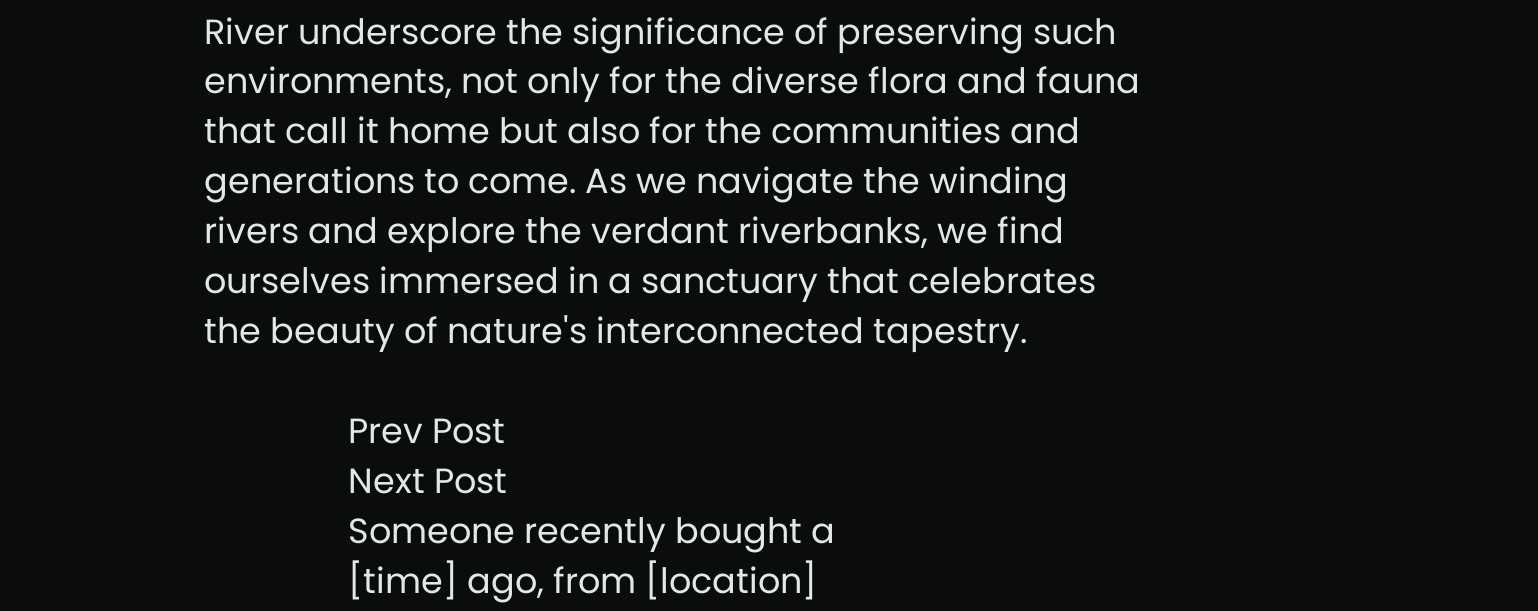River underscore the significance of preserving such environments, not only for the diverse flora and fauna that call it home but also for the communities and generations to come. As we navigate the winding rivers and explore the verdant riverbanks, we find ourselves immersed in a sanctuary that celebrates the beauty of nature's interconnected tapestry.

                Prev Post
                Next Post
                Someone recently bought a
                [time] ago, from [location]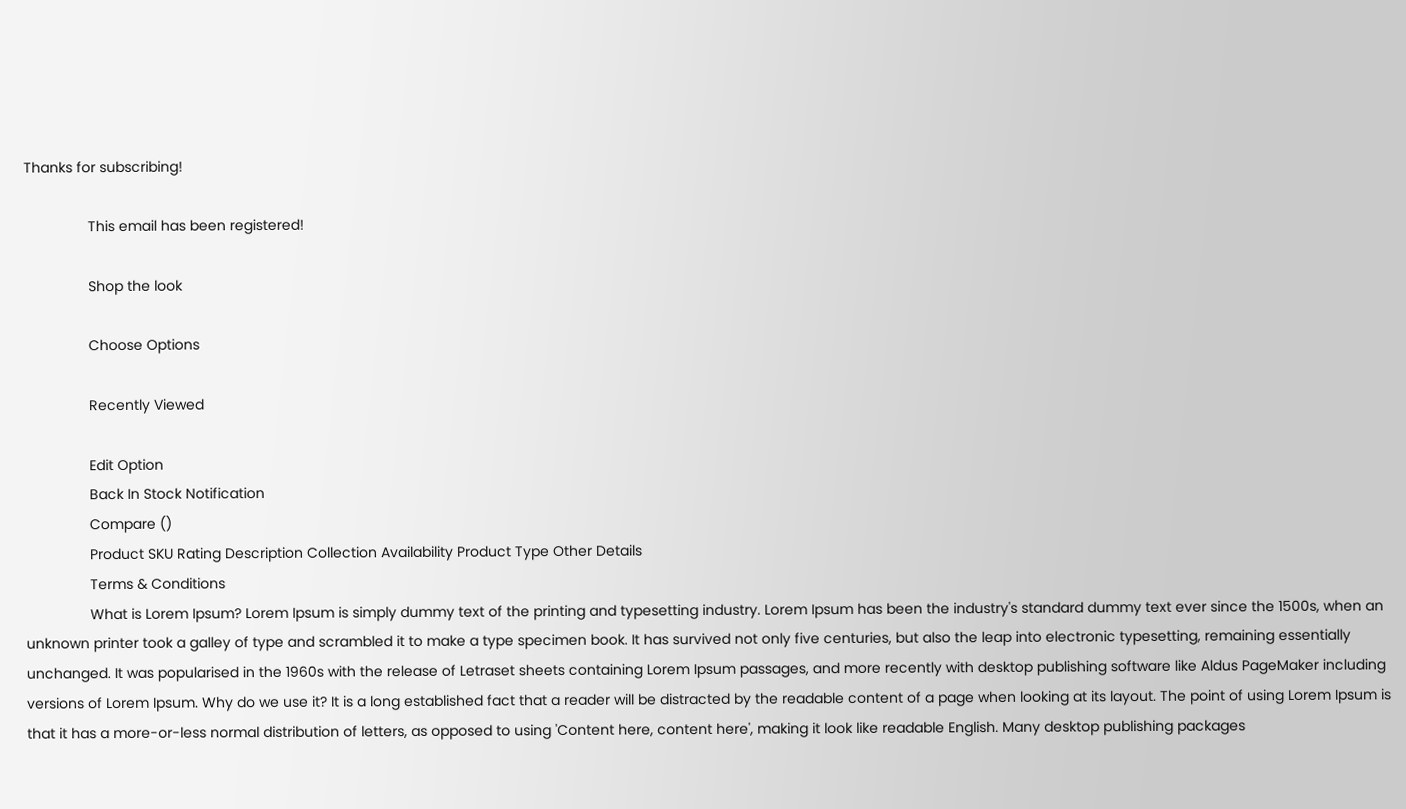Thanks for subscribing!

                This email has been registered!

                Shop the look

                Choose Options

                Recently Viewed

                Edit Option
                Back In Stock Notification
                Compare ()
                Product SKU Rating Description Collection Availability Product Type Other Details
                Terms & Conditions
                What is Lorem Ipsum? Lorem Ipsum is simply dummy text of the printing and typesetting industry. Lorem Ipsum has been the industry's standard dummy text ever since the 1500s, when an unknown printer took a galley of type and scrambled it to make a type specimen book. It has survived not only five centuries, but also the leap into electronic typesetting, remaining essentially unchanged. It was popularised in the 1960s with the release of Letraset sheets containing Lorem Ipsum passages, and more recently with desktop publishing software like Aldus PageMaker including versions of Lorem Ipsum. Why do we use it? It is a long established fact that a reader will be distracted by the readable content of a page when looking at its layout. The point of using Lorem Ipsum is that it has a more-or-less normal distribution of letters, as opposed to using 'Content here, content here', making it look like readable English. Many desktop publishing packages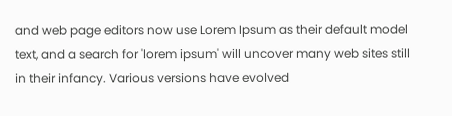and web page editors now use Lorem Ipsum as their default model text, and a search for 'lorem ipsum' will uncover many web sites still in their infancy. Various versions have evolved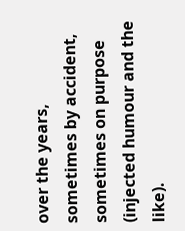over the years, sometimes by accident, sometimes on purpose (injected humour and the like).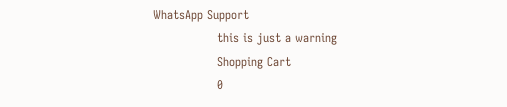WhatsApp Support
                this is just a warning
                Shopping Cart
                0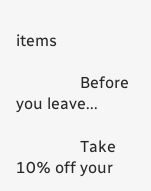items

                Before you leave...

                Take 10% off your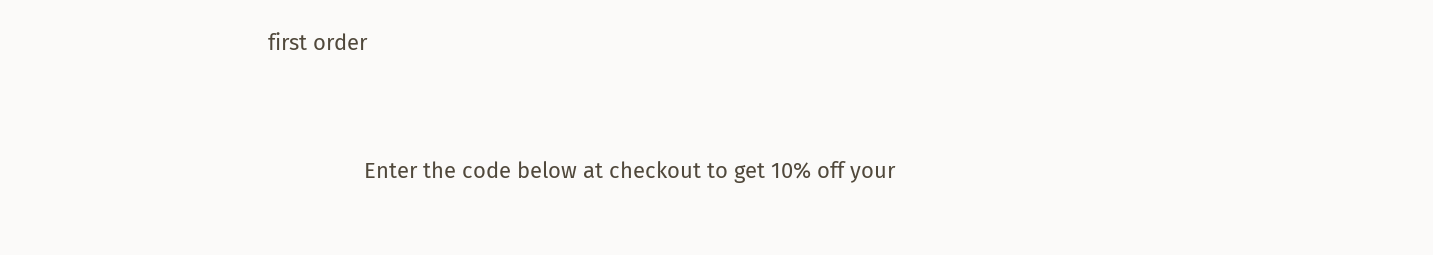first order


                Enter the code below at checkout to get 10% off your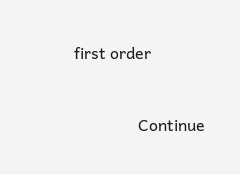first order


                Continue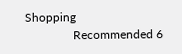Shopping
                Recommended 6